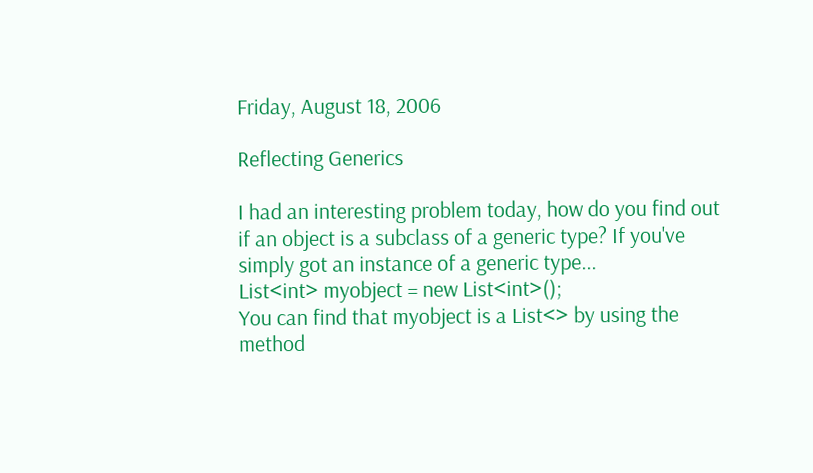Friday, August 18, 2006

Reflecting Generics

I had an interesting problem today, how do you find out if an object is a subclass of a generic type? If you've simply got an instance of a generic type...
List<int> myobject = new List<int>();
You can find that myobject is a List<> by using the method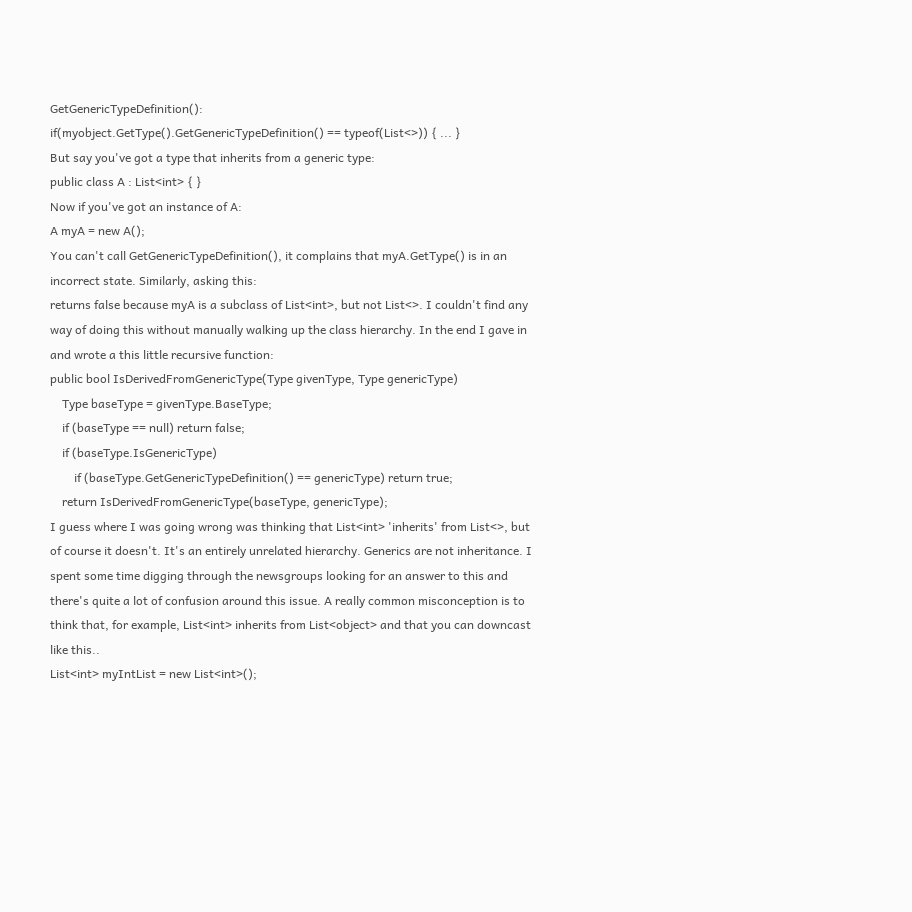GetGenericTypeDefinition():
if(myobject.GetType().GetGenericTypeDefinition() == typeof(List<>)) { ... }
But say you've got a type that inherits from a generic type:
public class A : List<int> { }
Now if you've got an instance of A:
A myA = new A();
You can't call GetGenericTypeDefinition(), it complains that myA.GetType() is in an incorrect state. Similarly, asking this:
returns false because myA is a subclass of List<int>, but not List<>. I couldn't find any way of doing this without manually walking up the class hierarchy. In the end I gave in and wrote a this little recursive function:
public bool IsDerivedFromGenericType(Type givenType, Type genericType)
    Type baseType = givenType.BaseType;
    if (baseType == null) return false;
    if (baseType.IsGenericType)
        if (baseType.GetGenericTypeDefinition() == genericType) return true;
    return IsDerivedFromGenericType(baseType, genericType);
I guess where I was going wrong was thinking that List<int> 'inherits' from List<>, but of course it doesn't. It's an entirely unrelated hierarchy. Generics are not inheritance. I spent some time digging through the newsgroups looking for an answer to this and there's quite a lot of confusion around this issue. A really common misconception is to think that, for example, List<int> inherits from List<object> and that you can downcast like this..
List<int> myIntList = new List<int>();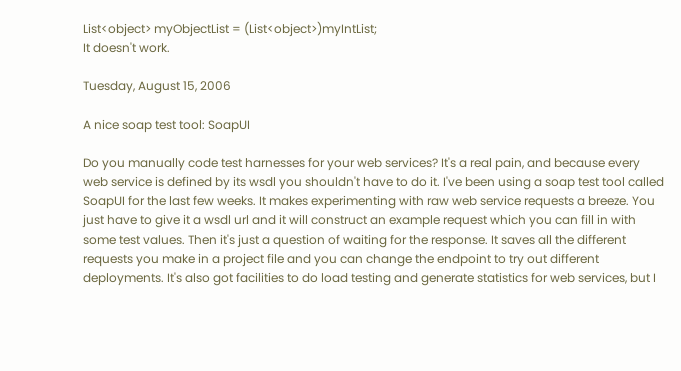List<object> myObjectList = (List<object>)myIntList;
It doesn't work.

Tuesday, August 15, 2006

A nice soap test tool: SoapUI

Do you manually code test harnesses for your web services? It's a real pain, and because every web service is defined by its wsdl you shouldn't have to do it. I've been using a soap test tool called SoapUI for the last few weeks. It makes experimenting with raw web service requests a breeze. You just have to give it a wsdl url and it will construct an example request which you can fill in with some test values. Then it's just a question of waiting for the response. It saves all the different requests you make in a project file and you can change the endpoint to try out different deployments. It's also got facilities to do load testing and generate statistics for web services, but I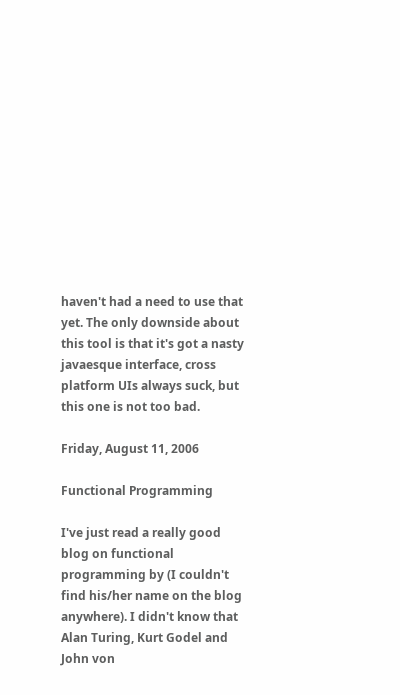haven't had a need to use that yet. The only downside about this tool is that it's got a nasty javaesque interface, cross platform UIs always suck, but this one is not too bad.

Friday, August 11, 2006

Functional Programming

I've just read a really good blog on functional programming by (I couldn't find his/her name on the blog anywhere). I didn't know that Alan Turing, Kurt Godel and John von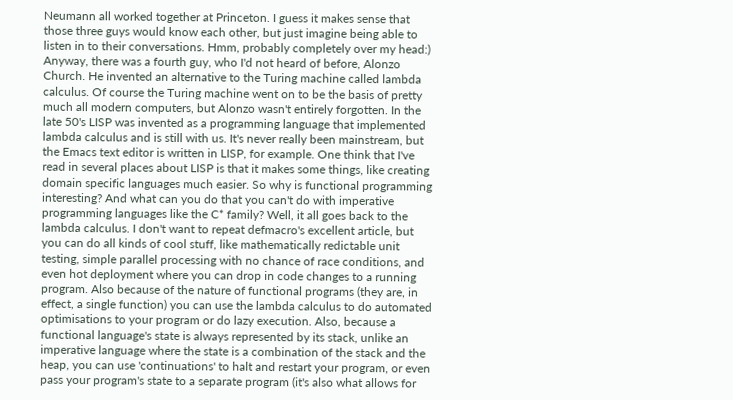Neumann all worked together at Princeton. I guess it makes sense that those three guys would know each other, but just imagine being able to listen in to their conversations. Hmm, probably completely over my head:) Anyway, there was a fourth guy, who I'd not heard of before, Alonzo Church. He invented an alternative to the Turing machine called lambda calculus. Of course the Turing machine went on to be the basis of pretty much all modern computers, but Alonzo wasn't entirely forgotten. In the late 50's LISP was invented as a programming language that implemented lambda calculus and is still with us. It's never really been mainstream, but the Emacs text editor is written in LISP, for example. One think that I've read in several places about LISP is that it makes some things, like creating domain specific languages much easier. So why is functional programming interesting? And what can you do that you can't do with imperative programming languages like the C* family? Well, it all goes back to the lambda calculus. I don't want to repeat defmacro's excellent article, but you can do all kinds of cool stuff, like mathematically redictable unit testing, simple parallel processing with no chance of race conditions, and even hot deployment where you can drop in code changes to a running program. Also because of the nature of functional programs (they are, in effect, a single function) you can use the lambda calculus to do automated optimisations to your program or do lazy execution. Also, because a functional language's state is always represented by its stack, unlike an imperative language where the state is a combination of the stack and the heap, you can use 'continuations' to halt and restart your program, or even pass your program's state to a separate program (it's also what allows for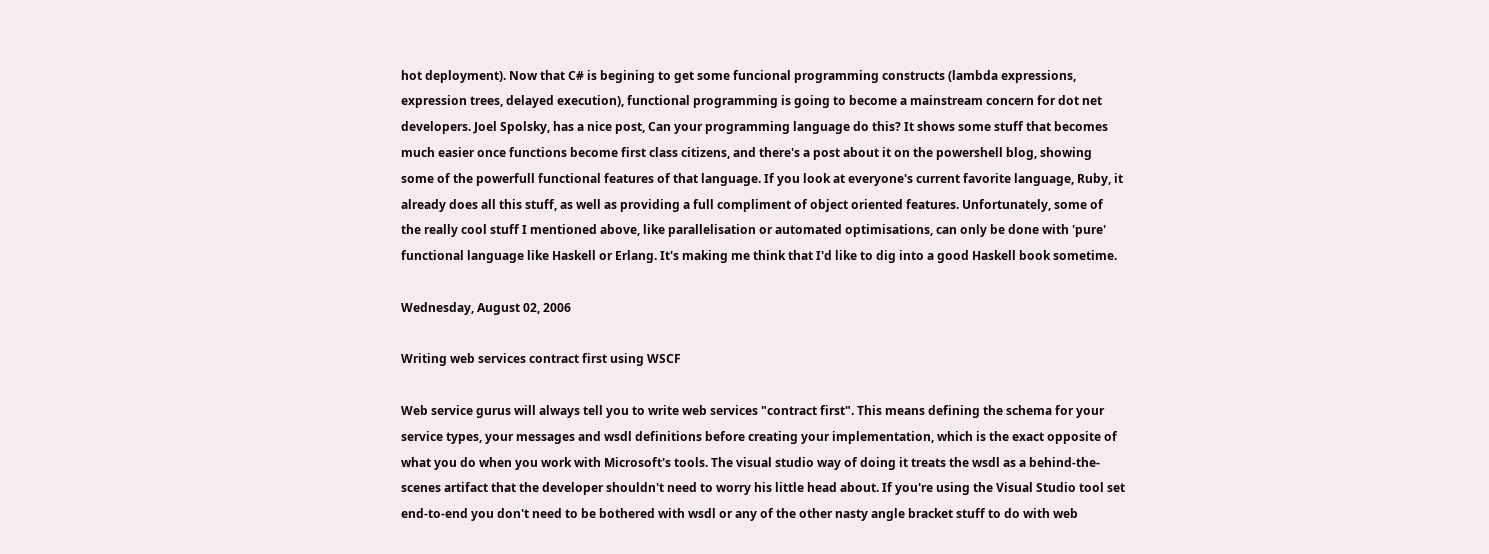hot deployment). Now that C# is begining to get some funcional programming constructs (lambda expressions, expression trees, delayed execution), functional programming is going to become a mainstream concern for dot net developers. Joel Spolsky, has a nice post, Can your programming language do this? It shows some stuff that becomes much easier once functions become first class citizens, and there's a post about it on the powershell blog, showing some of the powerfull functional features of that language. If you look at everyone's current favorite language, Ruby, it already does all this stuff, as well as providing a full compliment of object oriented features. Unfortunately, some of the really cool stuff I mentioned above, like parallelisation or automated optimisations, can only be done with 'pure' functional language like Haskell or Erlang. It's making me think that I'd like to dig into a good Haskell book sometime.

Wednesday, August 02, 2006

Writing web services contract first using WSCF

Web service gurus will always tell you to write web services "contract first". This means defining the schema for your service types, your messages and wsdl definitions before creating your implementation, which is the exact opposite of what you do when you work with Microsoft's tools. The visual studio way of doing it treats the wsdl as a behind-the-scenes artifact that the developer shouldn't need to worry his little head about. If you're using the Visual Studio tool set end-to-end you don't need to be bothered with wsdl or any of the other nasty angle bracket stuff to do with web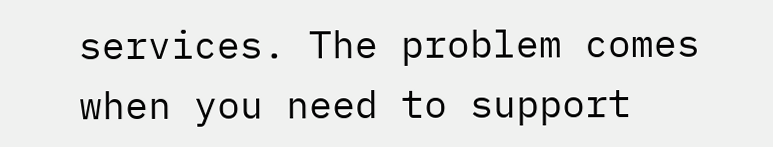services. The problem comes when you need to support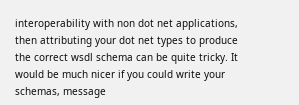interoperability with non dot net applications, then attributing your dot net types to produce the correct wsdl schema can be quite tricky. It would be much nicer if you could write your schemas, message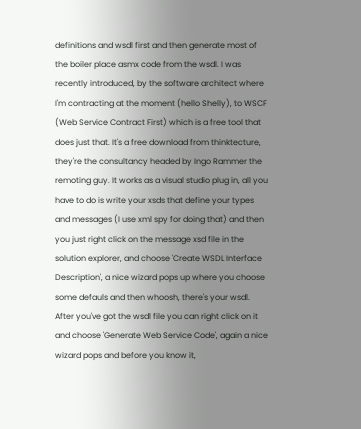definitions and wsdl first and then generate most of the boiler place asmx code from the wsdl. I was recently introduced, by the software architect where I'm contracting at the moment (hello Shelly), to WSCF (Web Service Contract First) which is a free tool that does just that. It's a free download from thinktecture, they're the consultancy headed by Ingo Rammer the remoting guy. It works as a visual studio plug in, all you have to do is write your xsds that define your types and messages (I use xml spy for doing that) and then you just right click on the message xsd file in the solution explorer, and choose 'Create WSDL Interface Description', a nice wizard pops up where you choose some defauls and then whoosh, there's your wsdl. After you've got the wsdl file you can right click on it and choose 'Generate Web Service Code', again a nice wizard pops and before you know it,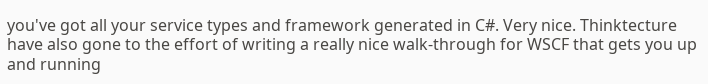you've got all your service types and framework generated in C#. Very nice. Thinktecture have also gone to the effort of writing a really nice walk-through for WSCF that gets you up and running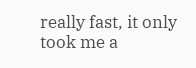really fast, it only took me a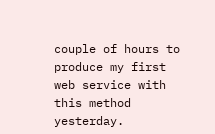couple of hours to produce my first web service with this method yesterday.